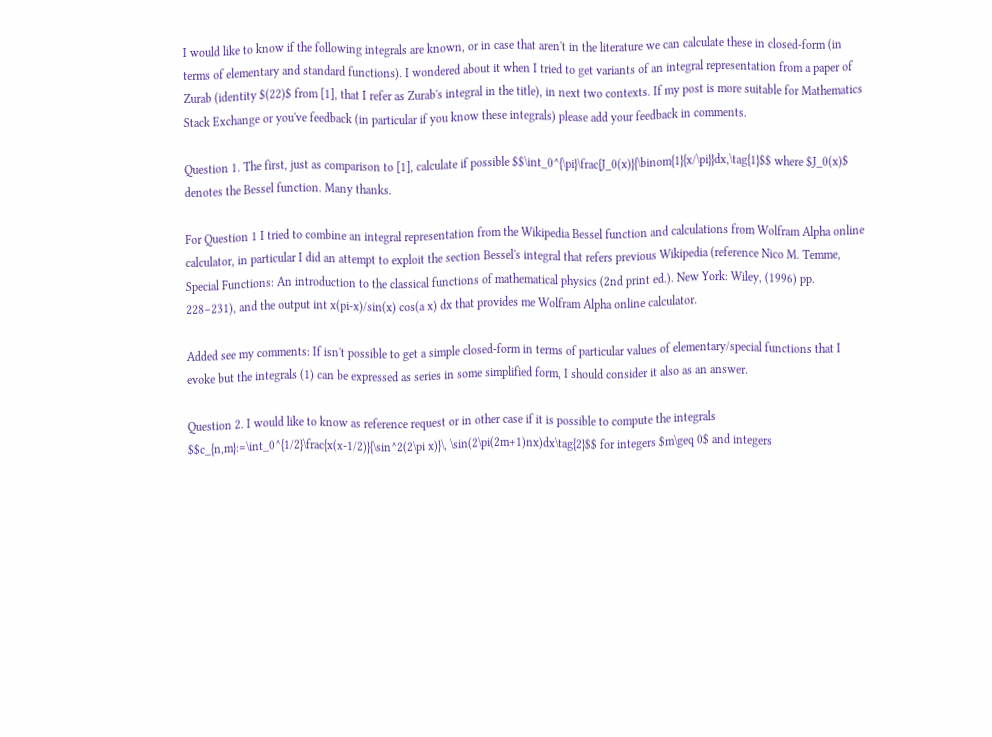I would like to know if the following integrals are known, or in case that aren't in the literature we can calculate these in closed-form (in terms of elementary and standard functions). I wondered about it when I tried to get variants of an integral representation from a paper of Zurab (identity $(22)$ from [1], that I refer as Zurab's integral in the title), in next two contexts. If my post is more suitable for Mathematics Stack Exchange or you've feedback (in particular if you know these integrals) please add your feedback in comments.

Question 1. The first, just as comparison to [1], calculate if possible $$\int_0^{\pi}\frac{J_0(x)}{\binom{1}{x/\pi}}dx,\tag{1}$$ where $J_0(x)$ denotes the Bessel function. Many thanks.

For Question 1 I tried to combine an integral representation from the Wikipedia Bessel function and calculations from Wolfram Alpha online calculator, in particular I did an attempt to exploit the section Bessel's integral that refers previous Wikipedia (reference Nico M. Temme, Special Functions: An introduction to the classical functions of mathematical physics (2nd print ed.). New York: Wiley, (1996) pp. 228–231), and the output int x(pi-x)/sin(x) cos(a x) dx that provides me Wolfram Alpha online calculator.

Added see my comments: If isn't possible to get a simple closed-form in terms of particular values of elementary/special functions that I evoke but the integrals (1) can be expressed as series in some simplified form, I should consider it also as an answer.

Question 2. I would like to know as reference request or in other case if it is possible to compute the integrals $$c_{n,m}:=\int_0^{1/2}\frac{x(x-1/2)}{\sin^2(2\pi x)}\, \sin(2\pi(2m+1)nx)dx\tag{2}$$ for integers $m\geq 0$ and integers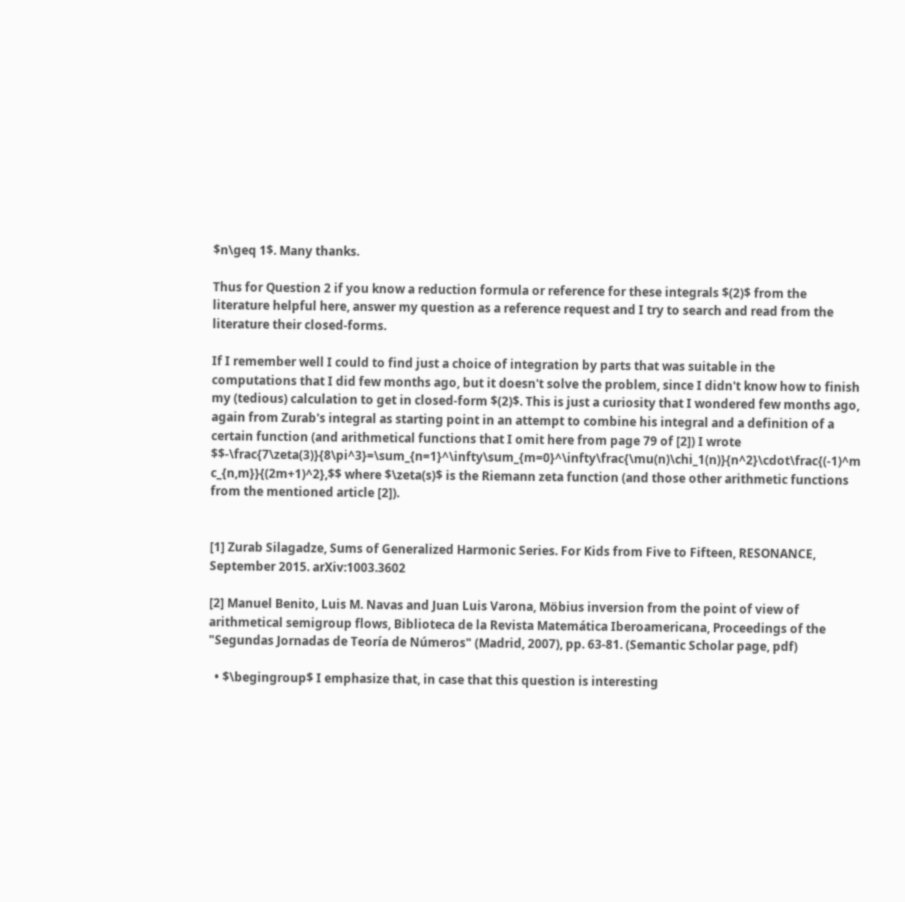$n\geq 1$. Many thanks.

Thus for Question 2 if you know a reduction formula or reference for these integrals $(2)$ from the literature helpful here, answer my question as a reference request and I try to search and read from the literature their closed-forms.

If I remember well I could to find just a choice of integration by parts that was suitable in the computations that I did few months ago, but it doesn't solve the problem, since I didn't know how to finish my (tedious) calculation to get in closed-form $(2)$. This is just a curiosity that I wondered few months ago, again from Zurab's integral as starting point in an attempt to combine his integral and a definition of a certain function (and arithmetical functions that I omit here from page 79 of [2]) I wrote $$-\frac{7\zeta(3)}{8\pi^3}=\sum_{n=1}^\infty\sum_{m=0}^\infty\frac{\mu(n)\chi_1(n)}{n^2}\cdot\frac{(-1)^m c_{n,m}}{(2m+1)^2},$$ where $\zeta(s)$ is the Riemann zeta function (and those other arithmetic functions from the mentioned article [2]).


[1] Zurab Silagadze, Sums of Generalized Harmonic Series. For Kids from Five to Fifteen, RESONANCE, September 2015. arXiv:1003.3602

[2] Manuel Benito, Luis M. Navas and Juan Luis Varona, Möbius inversion from the point of view of arithmetical semigroup flows, Biblioteca de la Revista Matemática Iberoamericana, Proceedings of the "Segundas Jornadas de Teoría de Números" (Madrid, 2007), pp. 63-81. (Semantic Scholar page, pdf)

  • $\begingroup$ I emphasize that, in case that this question is interesting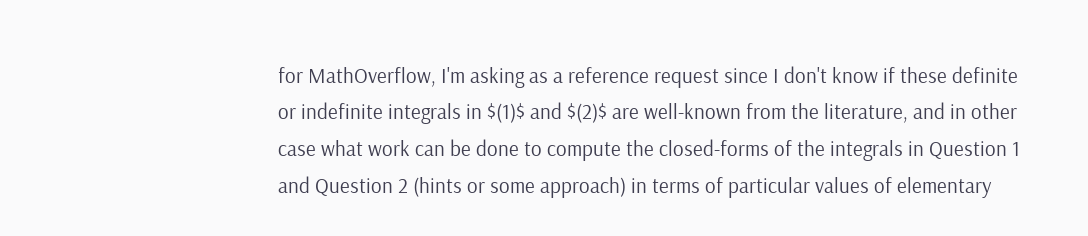for MathOverflow, I'm asking as a reference request since I don't know if these definite or indefinite integrals in $(1)$ and $(2)$ are well-known from the literature, and in other case what work can be done to compute the closed-forms of the integrals in Question 1 and Question 2 (hints or some approach) in terms of particular values of elementary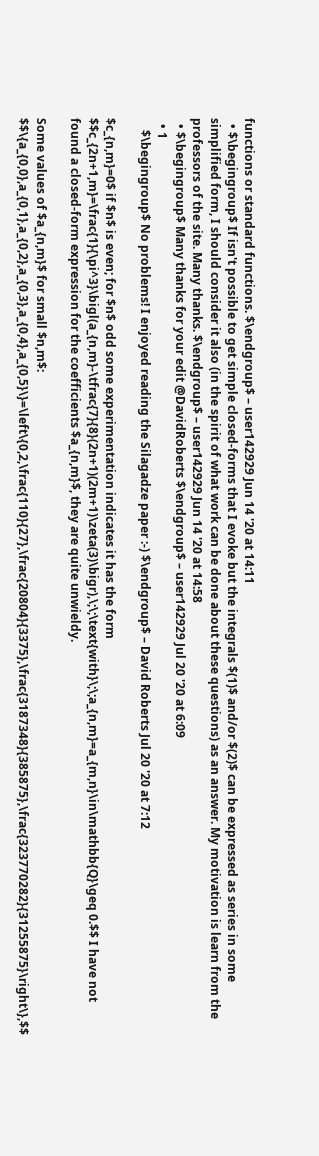functions or standard functions. $\endgroup$ – user142929 Jun 14 '20 at 14:11
  • $\begingroup$ If isn't possible to get simple closed-forms that I evoke but the integrals $(1)$ and/or $(2)$ can be expressed as series in some simplified form, I should consider it also (in the spirit of what work can be done about these questions) as an answer. My motivation is learn from the professors of the site. Many thanks. $\endgroup$ – user142929 Jun 14 '20 at 14:58
  • $\begingroup$ Many thanks for your edit @DavidRoberts $\endgroup$ – user142929 Jul 20 '20 at 6:09
  • 1
    $\begingroup$ No problems! I enjoyed reading the Silagadze paper :-) $\endgroup$ – David Roberts Jul 20 '20 at 7:12

$c_{n,m}=0$ if $n$ is even; for $n$ odd some experimentation indicates it has the form $$c_{2n+1,m}=\frac{1}{\pi^3}\bigl(a_{n,m}-\tfrac{7}{8}(2n+1)(2m+1)\zeta(3)\bigr),\;\;\text{with}\;\;a_{n,m}=a_{m,n}\in\mathbb{Q}\geq 0.$$ I have not found a closed-form expression for the coefficients $a_{n,m}$, they are quite unwieldy.

Some values of $a_{n,m}$ for small $n,m$: $$\{a_{0,0},a_{0,1},a_{0,2},a_{0,3},a_{0,4},a_{0,5}\}=\left\{0,2,\frac{110}{27},\frac{20804}{3375},\frac{3187348}{385875},\frac{323770282}{31255875}\right\},$$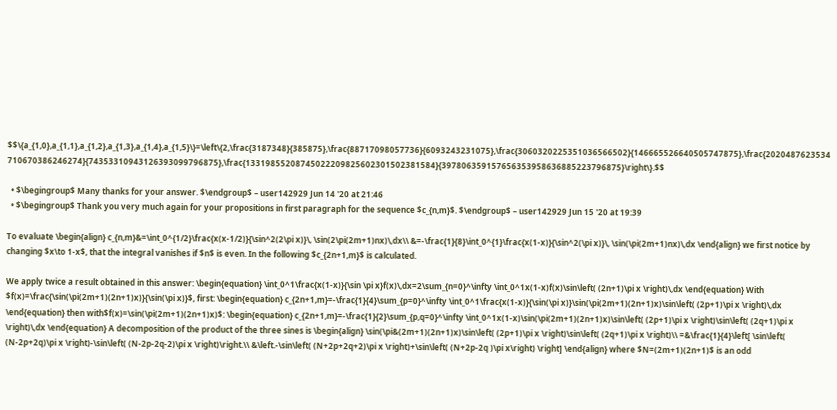$$\{a_{1,0},a_{1,1},a_{1,2},a_{1,3},a_{1,4},a_{1,5}\}=\left\{2,\frac{3187348}{385875},\frac{88717098057736}{6093243231075},\frac{3060320225351036566502}{146665526640505747875},\frac{2020487623534710670386246274}{74353310943126393099796875},\frac{13319855208745022209825602301502381584}{397806359157656353958636885223796875}\right\}.$$

  • $\begingroup$ Many thanks for your answer. $\endgroup$ – user142929 Jun 14 '20 at 21:46
  • $\begingroup$ Thank you very much again for your propositions in first paragraph for the sequence $c_{n,m}$. $\endgroup$ – user142929 Jun 15 '20 at 19:39

To evaluate \begin{align} c_{n,m}&=\int_0^{1/2}\frac{x(x-1/2)}{\sin^2(2\pi x)}\, \sin(2\pi(2m+1)nx)\,dx\\ &=-\frac{1}{8}\int_0^{1}\frac{x(1-x)}{\sin^2(\pi x)}\, \sin(\pi(2m+1)nx)\,dx \end{align} we first notice by changing $x\to 1-x$, that the integral vanishes if $n$ is even. In the following $c_{2n+1,m}$ is calculated.

We apply twice a result obtained in this answer: \begin{equation} \int_0^1\frac{x(1-x)}{\sin \pi x}f(x)\,dx=2\sum_{n=0}^\infty \int_0^1x(1-x)f(x)\sin\left( (2n+1)\pi x \right)\,dx \end{equation} With $f(x)=\frac{\sin(\pi(2m+1)(2n+1)x)}{\sin(\pi x)}$, first: \begin{equation} c_{2n+1,m}=-\frac{1}{4}\sum_{p=0}^\infty \int_0^1\frac{x(1-x)}{\sin(\pi x)}\sin(\pi(2m+1)(2n+1)x)\sin\left( (2p+1)\pi x \right)\,dx \end{equation} then with$f(x)=\sin(\pi(2m+1)(2n+1)x)$: \begin{equation} c_{2n+1,m}=-\frac{1}{2}\sum_{p,q=0}^\infty \int_0^1x(1-x)\sin(\pi(2m+1)(2n+1)x)\sin\left( (2p+1)\pi x \right)\sin\left( (2q+1)\pi x \right)\,dx \end{equation} A decomposition of the product of the three sines is \begin{align} \sin(\pi&(2m+1)(2n+1)x)\sin\left( (2p+1)\pi x \right)\sin\left( (2q+1)\pi x \right)\\ =&\frac{1}{4}\left[ \sin\left( (N-2p+2q)\pi x \right)-\sin\left( (N-2p-2q-2)\pi x \right)\right.\\ &\left.-\sin\left( (N+2p+2q+2)\pi x \right)+\sin\left( (N+2p-2q )\pi x\right) \right] \end{align} where $N=(2m+1)(2n+1)$ is an odd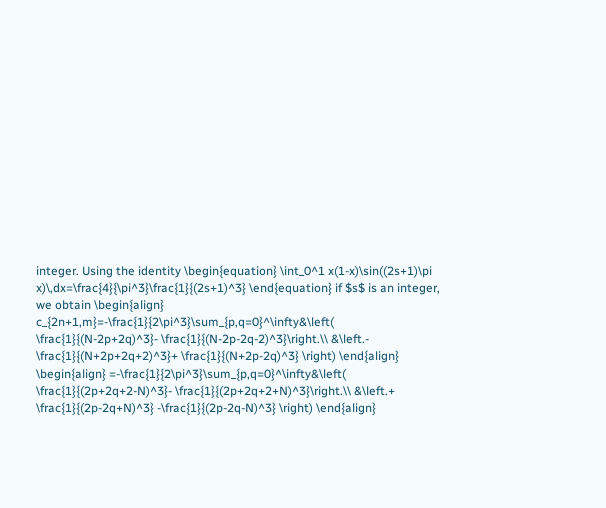integer. Using the identity \begin{equation} \int_0^1 x(1-x)\sin((2s+1)\pi x)\,dx=\frac{4}{\pi^3}\frac{1}{(2s+1)^3} \end{equation} if $s$ is an integer, we obtain \begin{align} c_{2n+1,m}=-\frac{1}{2\pi^3}\sum_{p,q=0}^\infty&\left( \frac{1}{(N-2p+2q)^3}- \frac{1}{(N-2p-2q-2)^3}\right.\\ &\left.- \frac{1}{(N+2p+2q+2)^3}+ \frac{1}{(N+2p-2q)^3} \right) \end{align} \begin{align} =-\frac{1}{2\pi^3}\sum_{p,q=0}^\infty&\left( \frac{1}{(2p+2q+2-N)^3}- \frac{1}{(2p+2q+2+N)^3}\right.\\ &\left.+ \frac{1}{(2p-2q+N)^3} -\frac{1}{(2p-2q-N)^3} \right) \end{align}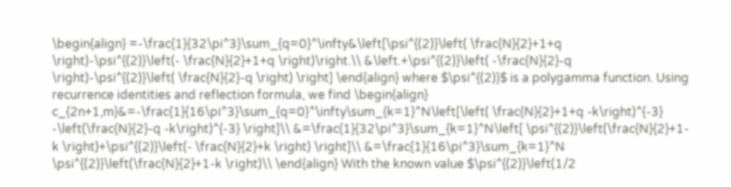\begin{align} =-\frac{1}{32\pi^3}\sum_{q=0}^\infty&\left[\psi^{(2)}\left( \frac{N}{2}+1+q \right)-\psi^{(2)}\left(- \frac{N}{2}+1+q \right)\right.\\ &\left.+\psi^{(2)}\left( -\frac{N}{2}-q \right)-\psi^{(2)}\left( \frac{N}{2}-q \right) \right] \end{align} where $\psi^{(2)}$ is a polygamma function. Using recurrence identities and reflection formula, we find \begin{align} c_{2n+1,m}&=-\frac{1}{16\pi^3}\sum_{q=0}^\infty\sum_{k=1}^N\left[\left( \frac{N}{2}+1+q -k\right)^{-3} -\left(\frac{N}{2}-q -k\right)^{-3} \right]\\ &=\frac{1}{32\pi^3}\sum_{k=1}^N\left[ \psi^{(2)}\left(\frac{N}{2}+1-k \right)+\psi^{(2)}\left(- \frac{N}{2}+k \right) \right]\\ &=\frac{1}{16\pi^3}\sum_{k=1}^N \psi^{(2)}\left(\frac{N}{2}+1-k \right)\\ \end{align} With the known value $\psi^{(2)}\left(1/2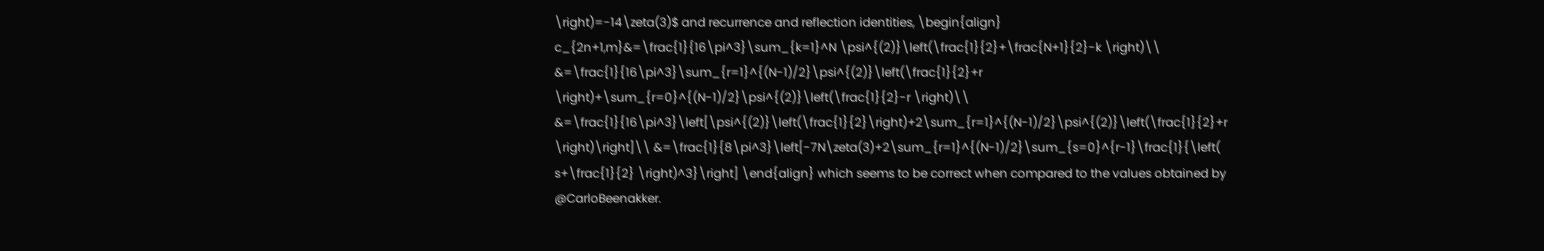\right)=-14\zeta(3)$ and recurrence and reflection identities, \begin{align} c_{2n+1,m}&=\frac{1}{16\pi^3}\sum_{k=1}^N \psi^{(2)}\left(\frac{1}{2}+\frac{N+1}{2}-k \right)\\ &=\frac{1}{16\pi^3}\sum_{r=1}^{(N-1)/2}\psi^{(2)}\left(\frac{1}{2}+r \right)+\sum_{r=0}^{(N-1)/2}\psi^{(2)}\left(\frac{1}{2}-r \right)\\ &=\frac{1}{16\pi^3}\left[\psi^{(2)}\left(\frac{1}{2}\right)+2\sum_{r=1}^{(N-1)/2}\psi^{(2)}\left(\frac{1}{2}+r \right)\right]\\ &=\frac{1}{8\pi^3}\left[-7N\zeta(3)+2\sum_{r=1}^{(N-1)/2}\sum_{s=0}^{r-1}\frac{1}{\left( s+\frac{1}{2} \right)^3}\right] \end{align} which seems to be correct when compared to the values obtained by @CarloBeenakker.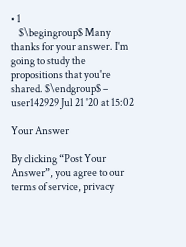• 1
    $\begingroup$ Many thanks for your answer. I'm going to study the propositions that you're shared. $\endgroup$ – user142929 Jul 21 '20 at 15:02

Your Answer

By clicking “Post Your Answer”, you agree to our terms of service, privacy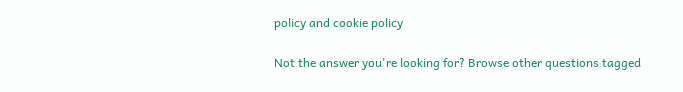policy and cookie policy

Not the answer you're looking for? Browse other questions tagged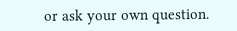or ask your own question.